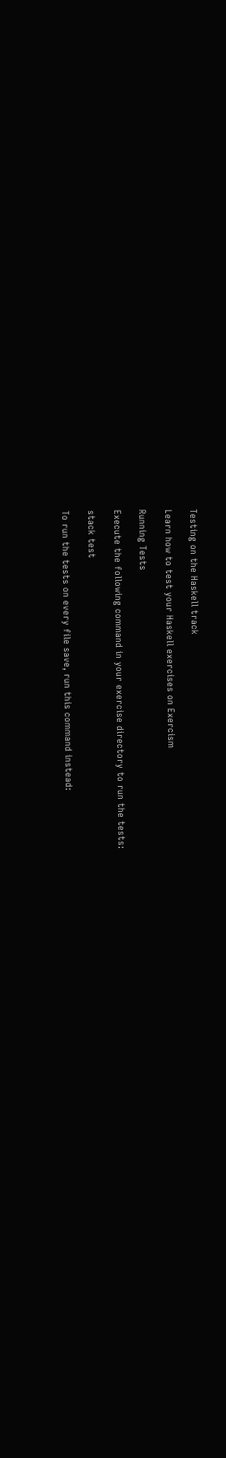Testing on the Haskell track

Learn how to test your Haskell exercises on Exercism

Running Tests

Execute the following command in your exercise directory to run the tests:

stack test

To run the tests on every file save, run this command instead: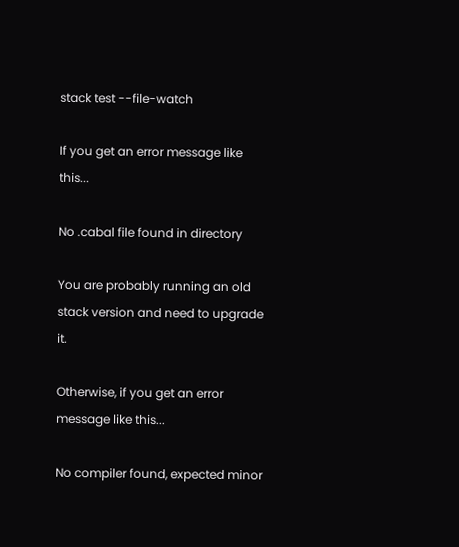stack test --file-watch

If you get an error message like this...

No .cabal file found in directory

You are probably running an old stack version and need to upgrade it.

Otherwise, if you get an error message like this...

No compiler found, expected minor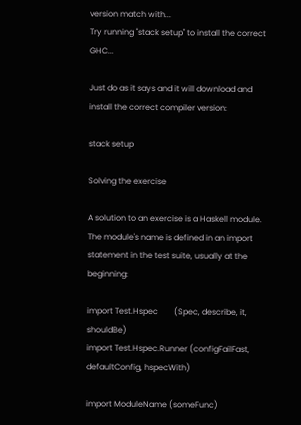version match with...
Try running "stack setup" to install the correct GHC...

Just do as it says and it will download and install the correct compiler version:

stack setup

Solving the exercise

A solution to an exercise is a Haskell module. The module's name is defined in an import statement in the test suite, usually at the beginning:

import Test.Hspec        (Spec, describe, it, shouldBe)
import Test.Hspec.Runner (configFailFast, defaultConfig, hspecWith)

import ModuleName (someFunc)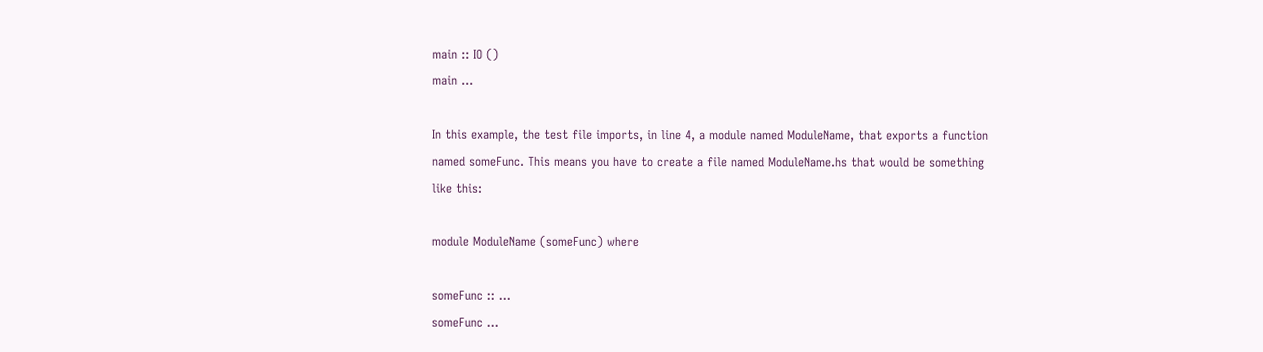main :: IO ()
main ...

In this example, the test file imports, in line 4, a module named ModuleName, that exports a function named someFunc. This means you have to create a file named ModuleName.hs that would be something like this:

module ModuleName (someFunc) where

someFunc :: ...
someFunc ...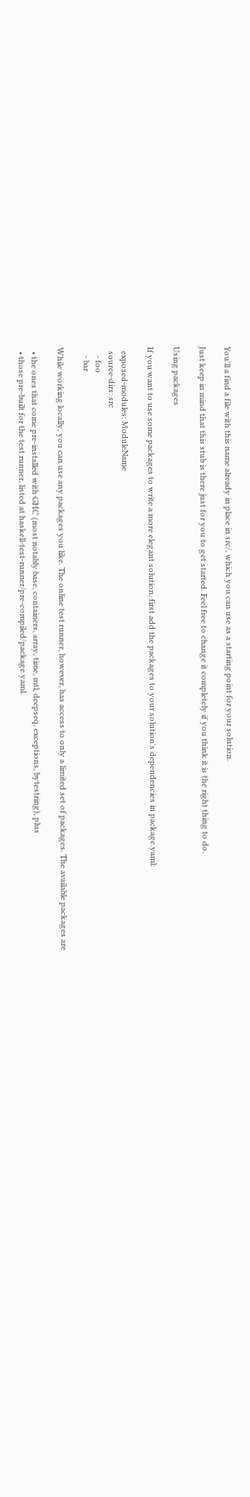You'll a find a file with this name already in place in src/, which you can use as a starting point for your solution.

Just keep in mind that this stub is there just for you to get started. Feel free to change it completely if you think it is the right thing to do.

Using packages

If you want to use some packages to write a more elegant solution, first add the packages to your solution's dependencies in package.yaml:

  exposed-modules: ModuleName
  source-dirs: src
    - foo
    - bar

While working locally, you can use any packages you like. The online test runner, however, has access to only a limited set of packages. The available packages are

  • the ones that come pre-installed with GHC (most notably base, containers, array, time, mtl, deepseq, exceptions, bytestring), plus
  • those pre-built for the test runner, listed at haskell-test-runner/pre-compiled/package.yaml.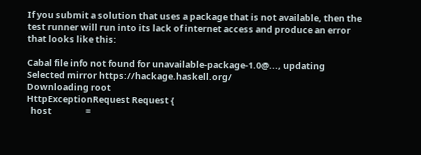If you submit a solution that uses a package that is not available, then the test runner will run into its lack of internet access and produce an error that looks like this:

Cabal file info not found for unavailable-package-1.0@..., updating
Selected mirror https://hackage.haskell.org/
Downloading root
HttpExceptionRequest Request {
  host                 =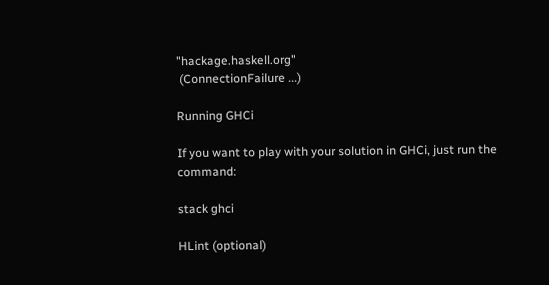"hackage.haskell.org"
 (ConnectionFailure ...)

Running GHCi

If you want to play with your solution in GHCi, just run the command:

stack ghci

HLint (optional)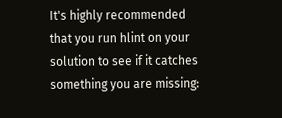It's highly recommended that you run hlint on your solution to see if it catches something you are missing: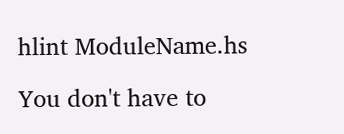hlint ModuleName.hs

You don't have to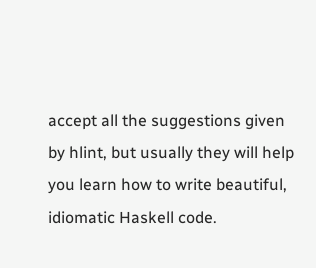accept all the suggestions given by hlint, but usually they will help you learn how to write beautiful, idiomatic Haskell code.